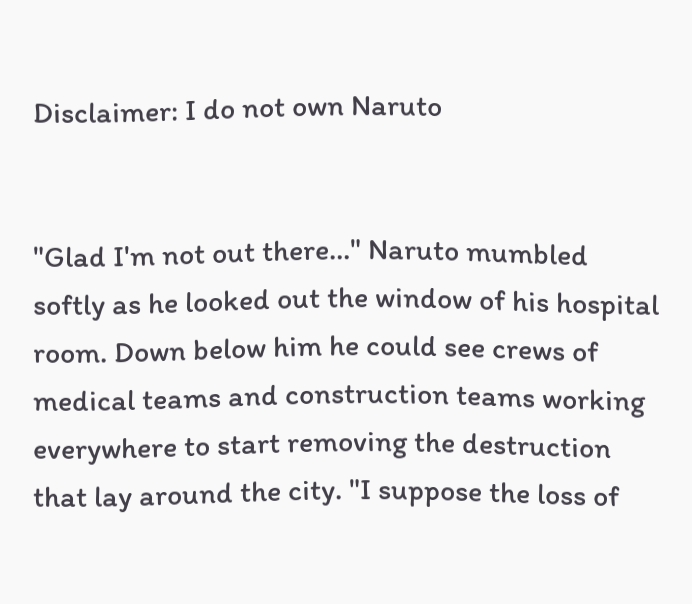Disclaimer: I do not own Naruto


"Glad I'm not out there…" Naruto mumbled softly as he looked out the window of his hospital room. Down below him he could see crews of medical teams and construction teams working everywhere to start removing the destruction that lay around the city. "I suppose the loss of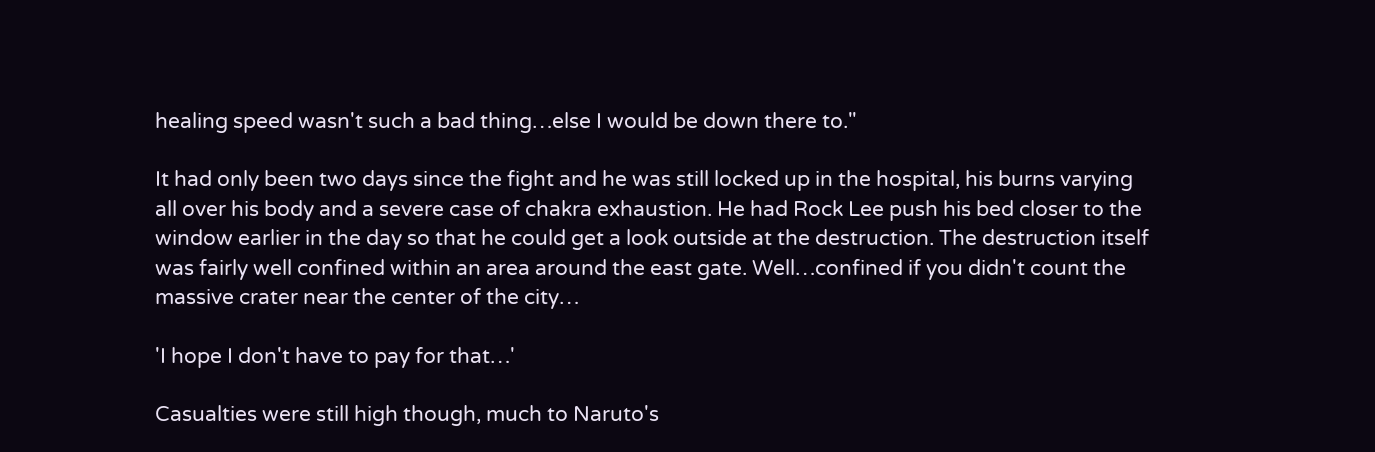healing speed wasn't such a bad thing…else I would be down there to."

It had only been two days since the fight and he was still locked up in the hospital, his burns varying all over his body and a severe case of chakra exhaustion. He had Rock Lee push his bed closer to the window earlier in the day so that he could get a look outside at the destruction. The destruction itself was fairly well confined within an area around the east gate. Well…confined if you didn't count the massive crater near the center of the city…

'I hope I don't have to pay for that…'

Casualties were still high though, much to Naruto's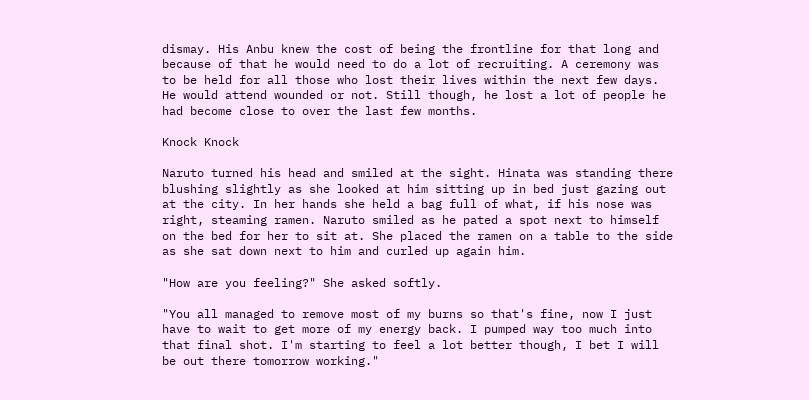dismay. His Anbu knew the cost of being the frontline for that long and because of that he would need to do a lot of recruiting. A ceremony was to be held for all those who lost their lives within the next few days. He would attend wounded or not. Still though, he lost a lot of people he had become close to over the last few months.

Knock Knock

Naruto turned his head and smiled at the sight. Hinata was standing there blushing slightly as she looked at him sitting up in bed just gazing out at the city. In her hands she held a bag full of what, if his nose was right, steaming ramen. Naruto smiled as he pated a spot next to himself on the bed for her to sit at. She placed the ramen on a table to the side as she sat down next to him and curled up again him.

"How are you feeling?" She asked softly.

"You all managed to remove most of my burns so that's fine, now I just have to wait to get more of my energy back. I pumped way too much into that final shot. I'm starting to feel a lot better though, I bet I will be out there tomorrow working."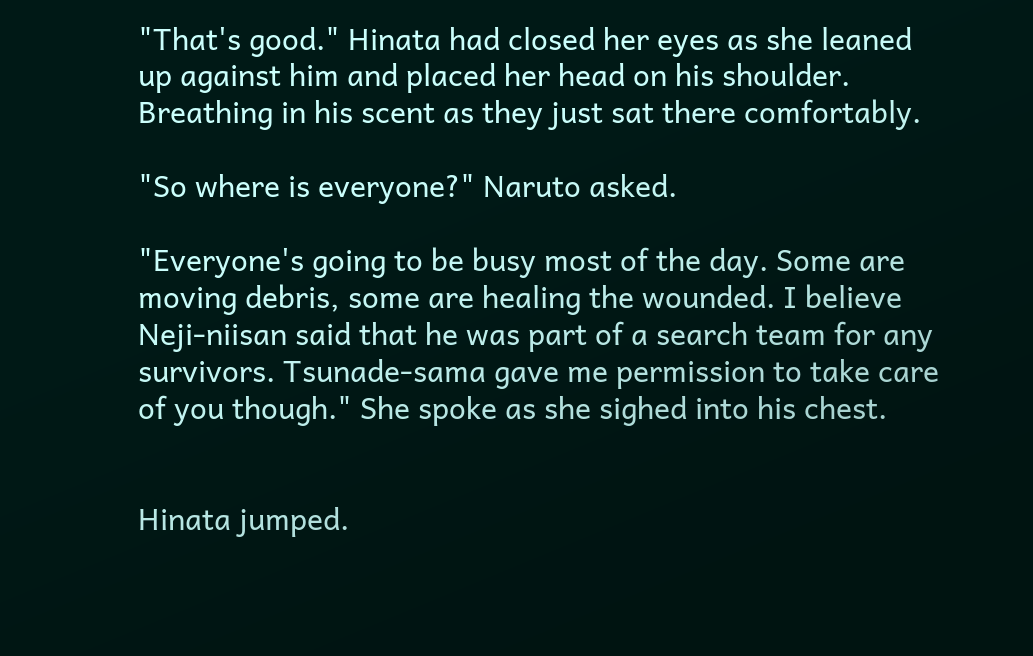"That's good." Hinata had closed her eyes as she leaned up against him and placed her head on his shoulder. Breathing in his scent as they just sat there comfortably.

"So where is everyone?" Naruto asked.

"Everyone's going to be busy most of the day. Some are moving debris, some are healing the wounded. I believe Neji-niisan said that he was part of a search team for any survivors. Tsunade-sama gave me permission to take care of you though." She spoke as she sighed into his chest.


Hinata jumped.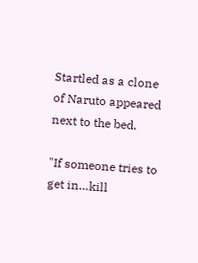Startled as a clone of Naruto appeared next to the bed.

"If someone tries to get in…kill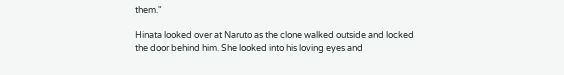them."

Hinata looked over at Naruto as the clone walked outside and locked the door behind him. She looked into his loving eyes and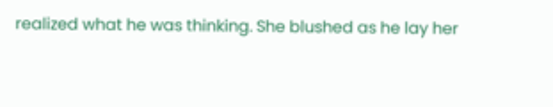realized what he was thinking. She blushed as he lay her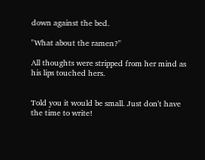down against the bed.

"What about the ramen?"

All thoughts were stripped from her mind as his lips touched hers.


Told you it would be small. Just don't have the time to write!